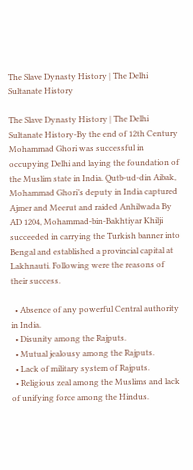The Slave Dynasty History | The Delhi Sultanate History

The Slave Dynasty History | The Delhi Sultanate History-By the end of 12th Century Mohammad Ghori was successful in occupying Delhi and laying the foundation of the Muslim state in India. Qutb-ud-din Aibak, Mohammad Ghori’s deputy in India captured Ajmer and Meerut and raided Anhilwada By AD 1204, Mohammad-bin-Bakhtiyar Khilji succeeded in carrying the Turkish banner into Bengal and established a provincial capital at Lakhnauti. Following were the reasons of their success.

  • Absence of any powerful Central authority in India.
  • Disunity among the Rajputs.
  • Mutual jealousy among the Rajputs.
  • Lack of military system of Rajputs.
  • Religious zeal among the Muslims and lack of unifying force among the Hindus.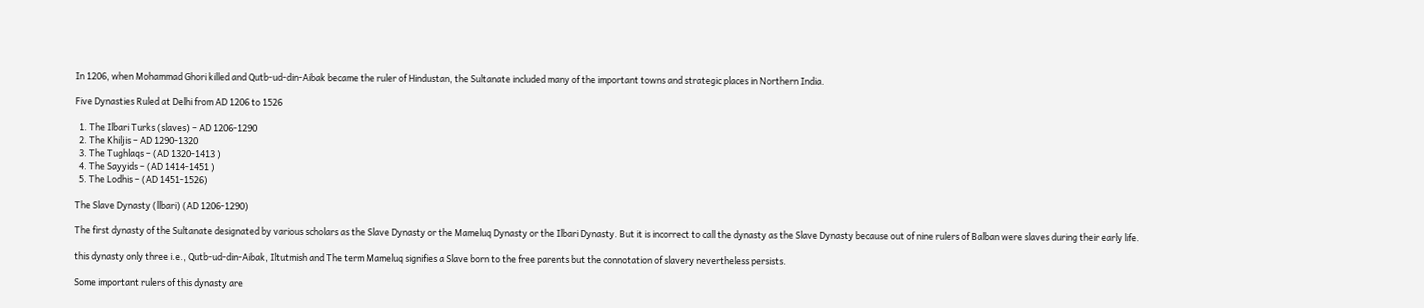In 1206, when Mohammad Ghori killed and Qutb-ud-din-Aibak became the ruler of Hindustan, the Sultanate included many of the important towns and strategic places in Northern India.

Five Dynasties Ruled at Delhi from AD 1206 to 1526

  1. The Ilbari Turks (slaves) – AD 1206-1290
  2. The Khiljis – AD 1290-1320
  3. The Tughlaqs – (AD 1320-1413 )
  4. The Sayyids – (AD 1414-1451 )
  5. The Lodhis – (AD 1451-1526)

The Slave Dynasty (llbari) (AD 1206-1290)

The first dynasty of the Sultanate designated by various scholars as the Slave Dynasty or the Mameluq Dynasty or the Ilbari Dynasty. But it is incorrect to call the dynasty as the Slave Dynasty because out of nine rulers of Balban were slaves during their early life.

this dynasty only three i.e., Qutb-ud-din-Aibak, Iltutmish and The term Mameluq signifies a Slave born to the free parents but the connotation of slavery nevertheless persists.

Some important rulers of this dynasty are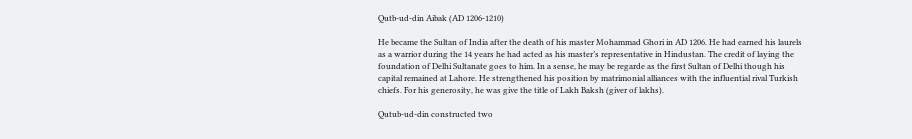Qutb-ud-din Aibak (AD 1206-1210)

He became the Sultan of India after the death of his master Mohammad Ghori in AD 1206. He had earned his laurels as a warrior during the 14 years he had acted as his master’s representative in Hindustan. The credit of laying the foundation of Delhi Sultanate goes to him. In a sense, he may be regarde as the first Sultan of Delhi though his capital remained at Lahore. He strengthened his position by matrimonial alliances with the influential rival Turkish chiefs. For his generosity, he was give the title of Lakh Baksh (giver of lakhs).

Qutub-ud-din constructed two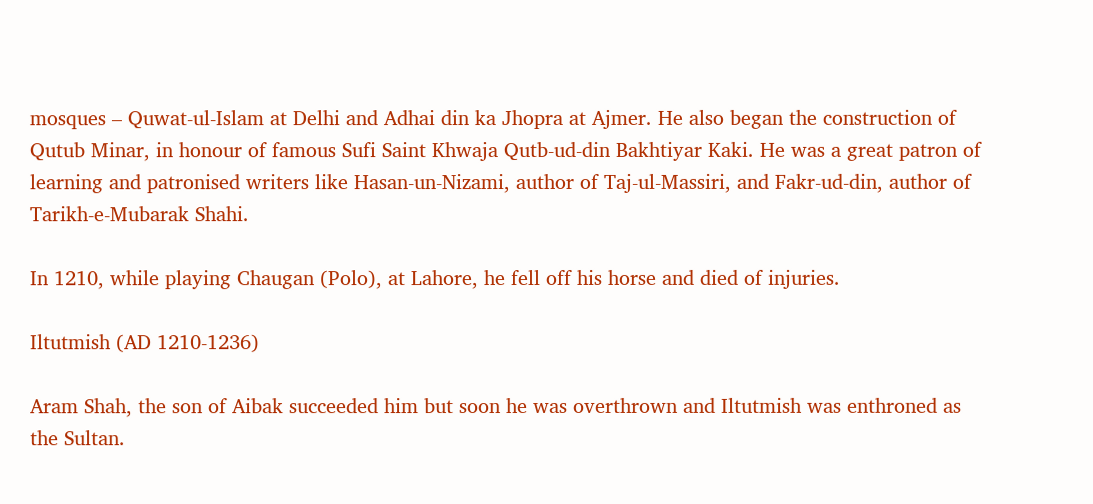mosques – Quwat-ul-Islam at Delhi and Adhai din ka Jhopra at Ajmer. He also began the construction of Qutub Minar, in honour of famous Sufi Saint Khwaja Qutb-ud-din Bakhtiyar Kaki. He was a great patron of learning and patronised writers like Hasan-un-Nizami, author of Taj-ul-Massiri, and Fakr-ud-din, author of Tarikh-e-Mubarak Shahi.

In 1210, while playing Chaugan (Polo), at Lahore, he fell off his horse and died of injuries.

Iltutmish (AD 1210-1236)

Aram Shah, the son of Aibak succeeded him but soon he was overthrown and Iltutmish was enthroned as the Sultan.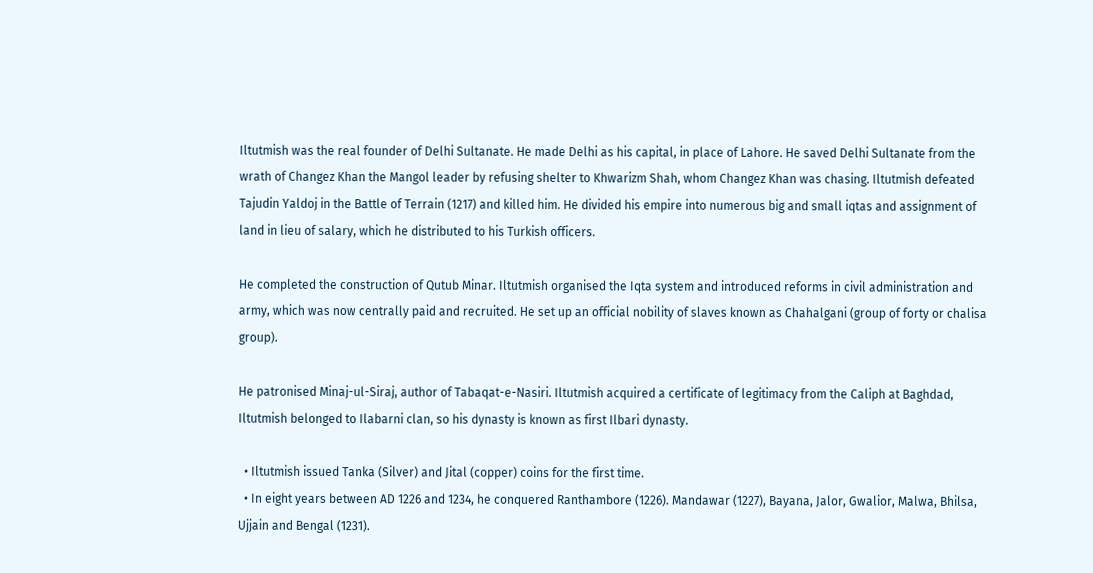Iltutmish was the real founder of Delhi Sultanate. He made Delhi as his capital, in place of Lahore. He saved Delhi Sultanate from the wrath of Changez Khan the Mangol leader by refusing shelter to Khwarizm Shah, whom Changez Khan was chasing. Iltutmish defeated Tajudin Yaldoj in the Battle of Terrain (1217) and killed him. He divided his empire into numerous big and small iqtas and assignment of land in lieu of salary, which he distributed to his Turkish officers.

He completed the construction of Qutub Minar. Iltutmish organised the Iqta system and introduced reforms in civil administration and army, which was now centrally paid and recruited. He set up an official nobility of slaves known as Chahalgani (group of forty or chalisa group).

He patronised Minaj-ul-Siraj, author of Tabaqat-e-Nasiri. Iltutmish acquired a certificate of legitimacy from the Caliph at Baghdad, Iltutmish belonged to Ilabarni clan, so his dynasty is known as first Ilbari dynasty.

  • Iltutmish issued Tanka (Silver) and Jital (copper) coins for the first time.
  • In eight years between AD 1226 and 1234, he conquered Ranthambore (1226). Mandawar (1227), Bayana, Jalor, Gwalior, Malwa, Bhilsa, Ujjain and Bengal (1231).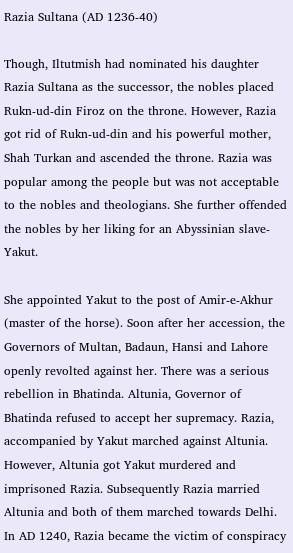Razia Sultana (AD 1236-40)

Though, Iltutmish had nominated his daughter Razia Sultana as the successor, the nobles placed Rukn-ud-din Firoz on the throne. However, Razia got rid of Rukn-ud-din and his powerful mother, Shah Turkan and ascended the throne. Razia was popular among the people but was not acceptable to the nobles and theologians. She further offended the nobles by her liking for an Abyssinian slave-Yakut.

She appointed Yakut to the post of Amir-e-Akhur (master of the horse). Soon after her accession, the Governors of Multan, Badaun, Hansi and Lahore openly revolted against her. There was a serious rebellion in Bhatinda. Altunia, Governor of Bhatinda refused to accept her supremacy. Razia, accompanied by Yakut marched against Altunia. However, Altunia got Yakut murdered and imprisoned Razia. Subsequently Razia married Altunia and both of them marched towards Delhi. In AD 1240, Razia became the victim of conspiracy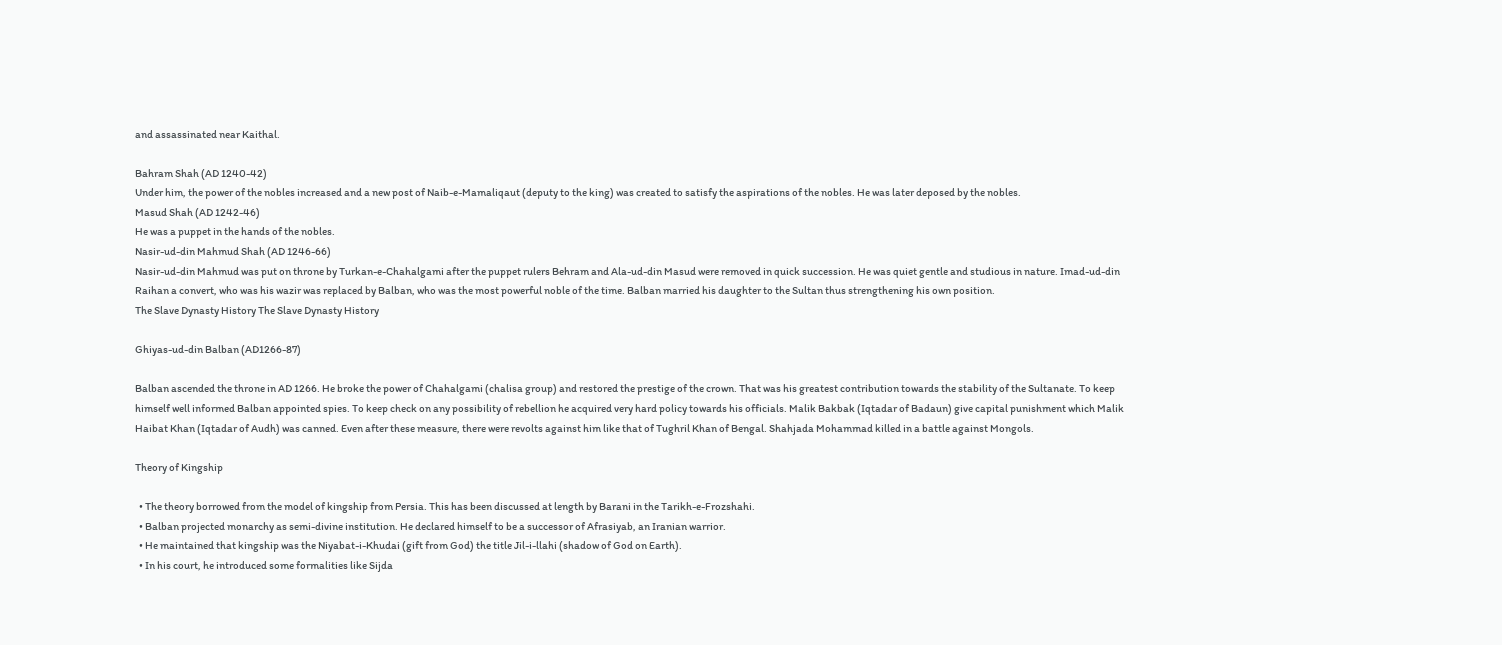and assassinated near Kaithal.

Bahram Shah (AD 1240-42)
Under him, the power of the nobles increased and a new post of Naib-e-Mamaliqaut (deputy to the king) was created to satisfy the aspirations of the nobles. He was later deposed by the nobles.
Masud Shah (AD 1242-46)
He was a puppet in the hands of the nobles.
Nasir-ud-din Mahmud Shah (AD 1246-66)
Nasir-ud-din Mahmud was put on throne by Turkan-e-Chahalgami after the puppet rulers Behram and Ala-ud-din Masud were removed in quick succession. He was quiet gentle and studious in nature. Imad-ud-din Raihan a convert, who was his wazir was replaced by Balban, who was the most powerful noble of the time. Balban married his daughter to the Sultan thus strengthening his own position.
The Slave Dynasty History The Slave Dynasty History

Ghiyas-ud-din Balban (AD1266-87)

Balban ascended the throne in AD 1266. He broke the power of Chahalgami (chalisa group) and restored the prestige of the crown. That was his greatest contribution towards the stability of the Sultanate. To keep himself well informed Balban appointed spies. To keep check on any possibility of rebellion he acquired very hard policy towards his officials. Malik Bakbak (Iqtadar of Badaun) give capital punishment which Malik Haibat Khan (Iqtadar of Audh) was canned. Even after these measure, there were revolts against him like that of Tughril Khan of Bengal. Shahjada Mohammad killed in a battle against Mongols.

Theory of Kingship

  • The theory borrowed from the model of kingship from Persia. This has been discussed at length by Barani in the Tarikh-e-Frozshahi.
  • Balban projected monarchy as semi-divine institution. He declared himself to be a successor of Afrasiyab, an Iranian warrior.
  • He maintained that kingship was the Niyabat-i-Khudai (gift from God) the title Jil-i-llahi (shadow of God on Earth).
  • In his court, he introduced some formalities like Sijda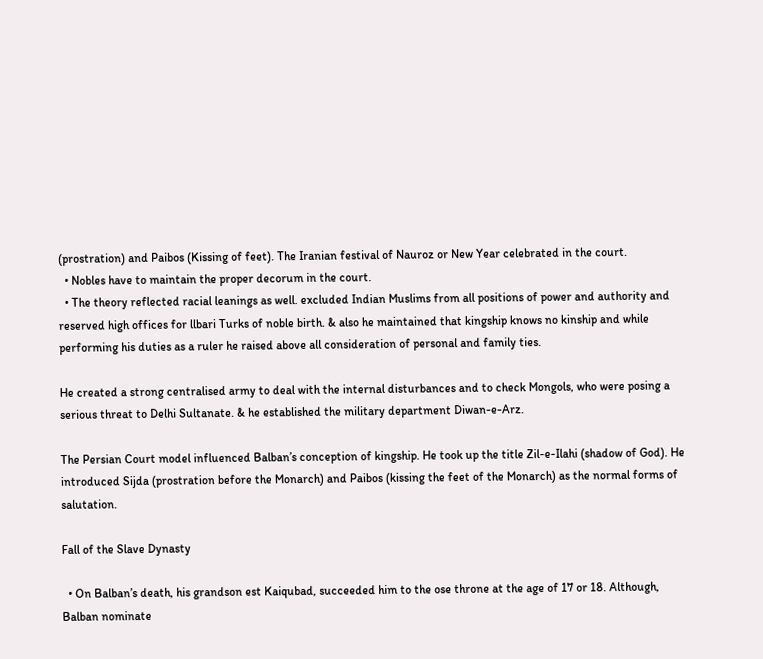(prostration) and Paibos (Kissing of feet). The Iranian festival of Nauroz or New Year celebrated in the court.
  • Nobles have to maintain the proper decorum in the court.
  • The theory reflected racial leanings as well. excluded Indian Muslims from all positions of power and authority and reserved high offices for llbari Turks of noble birth. & also he maintained that kingship knows no kinship and while performing his duties as a ruler he raised above all consideration of personal and family ties.

He created a strong centralised army to deal with the internal disturbances and to check Mongols, who were posing a serious threat to Delhi Sultanate. & he established the military department Diwan-e-Arz.

The Persian Court model influenced Balban’s conception of kingship. He took up the title Zil-e-Ilahi (shadow of God). He introduced Sijda (prostration before the Monarch) and Paibos (kissing the feet of the Monarch) as the normal forms of salutation.

Fall of the Slave Dynasty

  • On Balban’s death, his grandson est Kaiqubad, succeeded him to the ose throne at the age of 17 or 18. Although, Balban nominate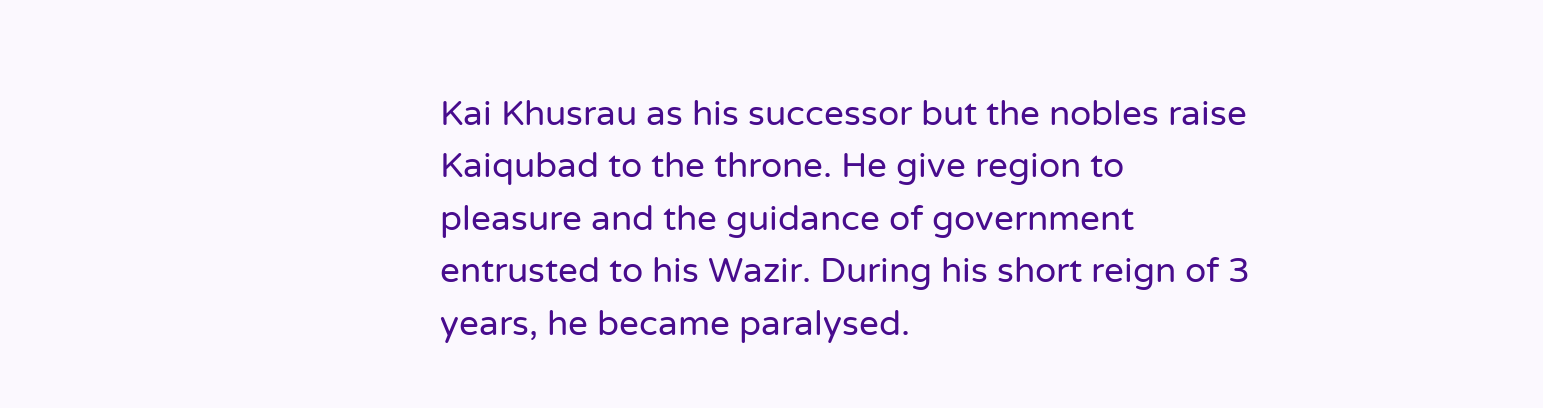Kai Khusrau as his successor but the nobles raise Kaiqubad to the throne. He give region to pleasure and the guidance of government entrusted to his Wazir. During his short reign of 3 years, he became paralysed.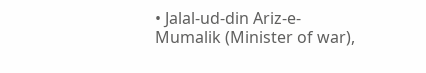• Jalal-ud-din Ariz-e-Mumalik (Minister of war),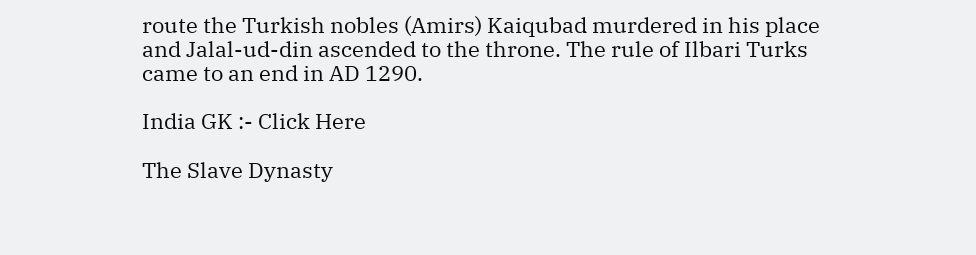route the Turkish nobles (Amirs) Kaiqubad murdered in his place and Jalal-ud-din ascended to the throne. The rule of Ilbari Turks came to an end in AD 1290.

India GK :- Click Here

The Slave Dynasty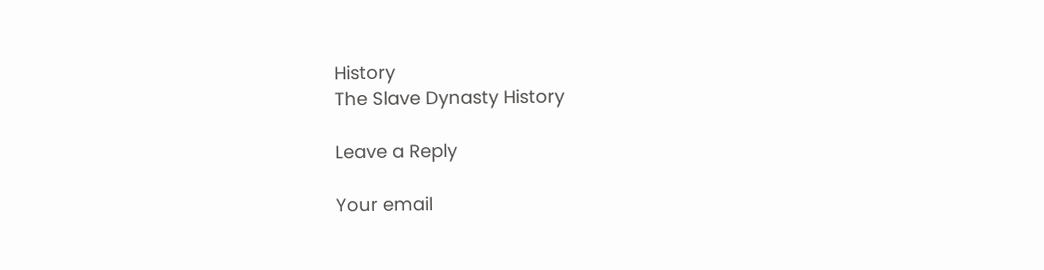History
The Slave Dynasty History

Leave a Reply

Your email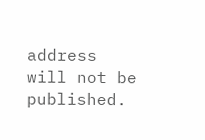address will not be published.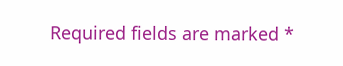Required fields are marked *